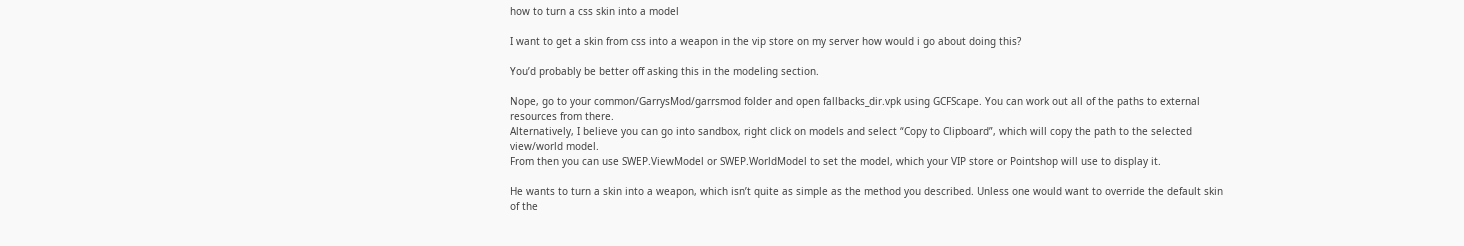how to turn a css skin into a model

I want to get a skin from css into a weapon in the vip store on my server how would i go about doing this?

You’d probably be better off asking this in the modeling section.

Nope, go to your common/GarrysMod/garrsmod folder and open fallbacks_dir.vpk using GCFScape. You can work out all of the paths to external resources from there.
Alternatively, I believe you can go into sandbox, right click on models and select “Copy to Clipboard”, which will copy the path to the selected view/world model.
From then you can use SWEP.ViewModel or SWEP.WorldModel to set the model, which your VIP store or Pointshop will use to display it.

He wants to turn a skin into a weapon, which isn’t quite as simple as the method you described. Unless one would want to override the default skin of the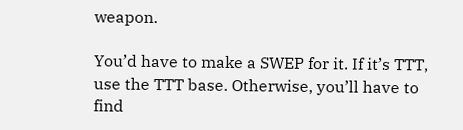weapon.

You’d have to make a SWEP for it. If it’s TTT, use the TTT base. Otherwise, you’ll have to find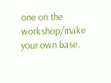one on the workshop/make your own base.